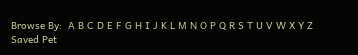Browse By:  A B C D E F G H I J K L M N O P Q R S T U V W X Y Z
Saved Pet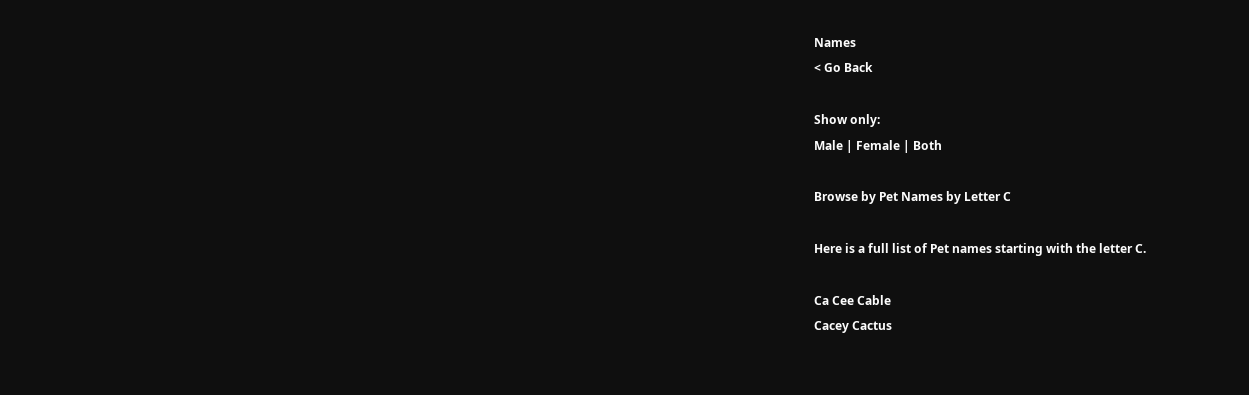Names
< Go Back

Show only:
Male | Female | Both

Browse by Pet Names by Letter C

Here is a full list of Pet names starting with the letter C.

Ca Cee Cable
Cacey Cactus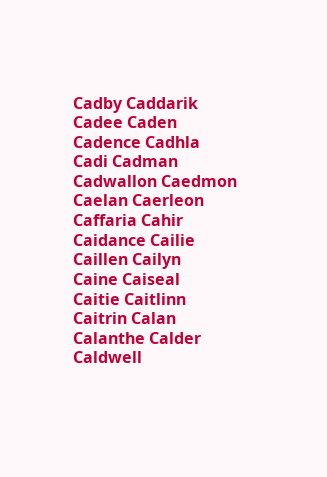Cadby Caddarik
Cadee Caden
Cadence Cadhla
Cadi Cadman
Cadwallon Caedmon
Caelan Caerleon
Caffaria Cahir
Caidance Cailie
Caillen Cailyn
Caine Caiseal
Caitie Caitlinn
Caitrin Calan
Calanthe Calder
Caldwell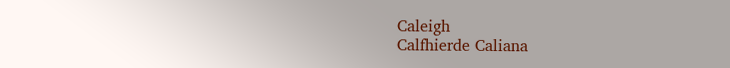Caleigh
Calfhierde Caliana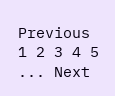Previous 1 2 3 4 5  ... Next